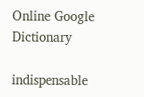Online Google Dictionary

indispensable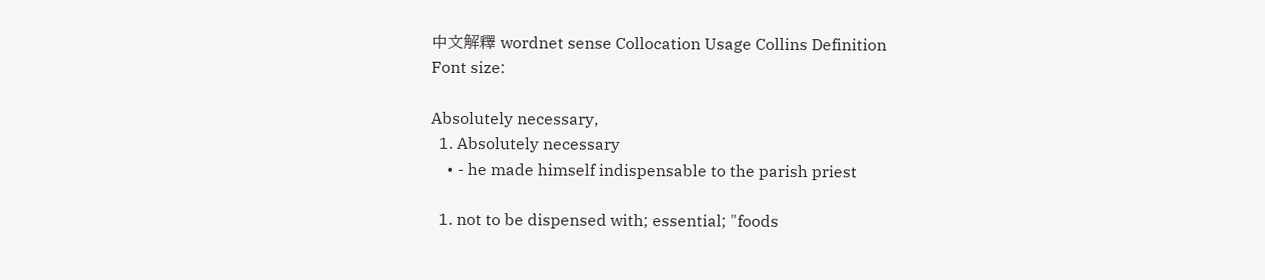中文解釋 wordnet sense Collocation Usage Collins Definition
Font size:

Absolutely necessary,
  1. Absolutely necessary
    • - he made himself indispensable to the parish priest

  1. not to be dispensed with; essential; "foods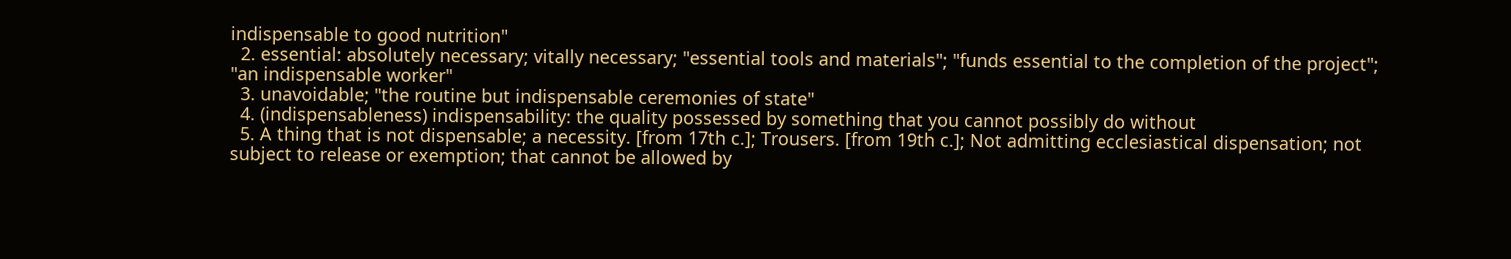indispensable to good nutrition"
  2. essential: absolutely necessary; vitally necessary; "essential tools and materials"; "funds essential to the completion of the project"; "an indispensable worker"
  3. unavoidable; "the routine but indispensable ceremonies of state"
  4. (indispensableness) indispensability: the quality possessed by something that you cannot possibly do without
  5. A thing that is not dispensable; a necessity. [from 17th c.]; Trousers. [from 19th c.]; Not admitting ecclesiastical dispensation; not subject to release or exemption; that cannot be allowed by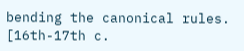bending the canonical rules. [16th-17th c.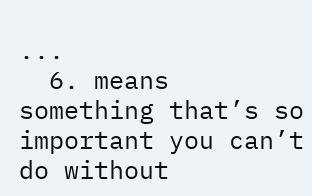...
  6. means something that’s so important you can’t do without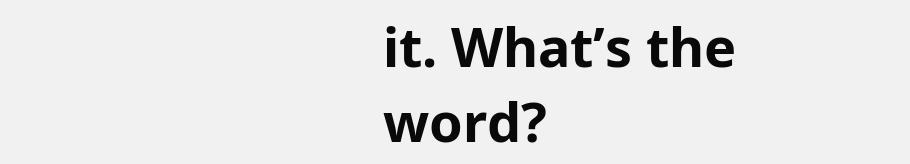it. What’s the word?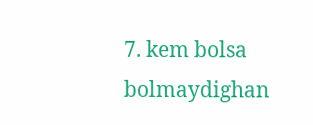7. kem bolsa bolmaydighan